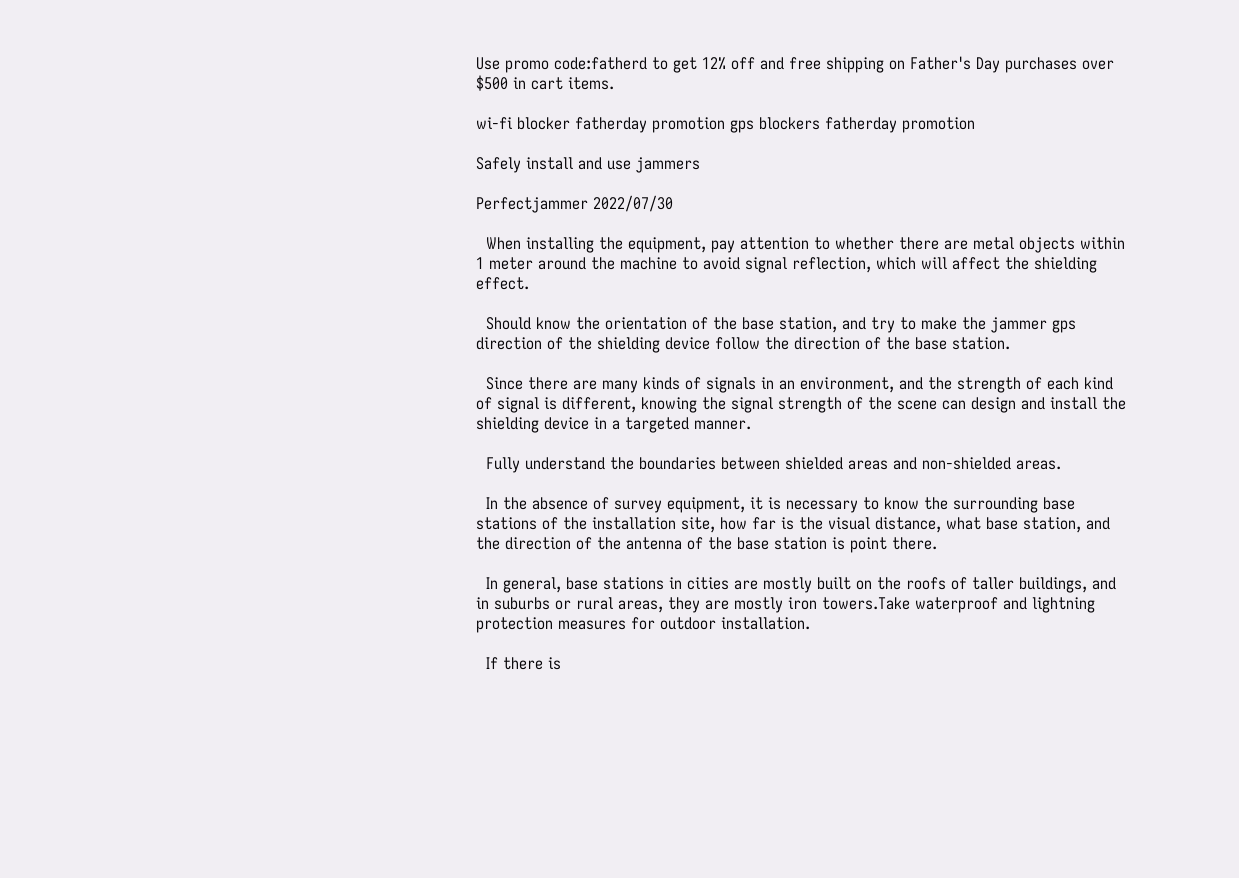Use promo code:fatherd to get 12% off and free shipping on Father's Day purchases over $500 in cart items.

wi-fi blocker fatherday promotion gps blockers fatherday promotion

Safely install and use jammers

Perfectjammer 2022/07/30

  When installing the equipment, pay attention to whether there are metal objects within 1 meter around the machine to avoid signal reflection, which will affect the shielding effect.

  Should know the orientation of the base station, and try to make the jammer gps direction of the shielding device follow the direction of the base station.

  Since there are many kinds of signals in an environment, and the strength of each kind of signal is different, knowing the signal strength of the scene can design and install the shielding device in a targeted manner.

  Fully understand the boundaries between shielded areas and non-shielded areas.

  In the absence of survey equipment, it is necessary to know the surrounding base stations of the installation site, how far is the visual distance, what base station, and the direction of the antenna of the base station is point there.

  In general, base stations in cities are mostly built on the roofs of taller buildings, and in suburbs or rural areas, they are mostly iron towers.Take waterproof and lightning protection measures for outdoor installation.

  If there is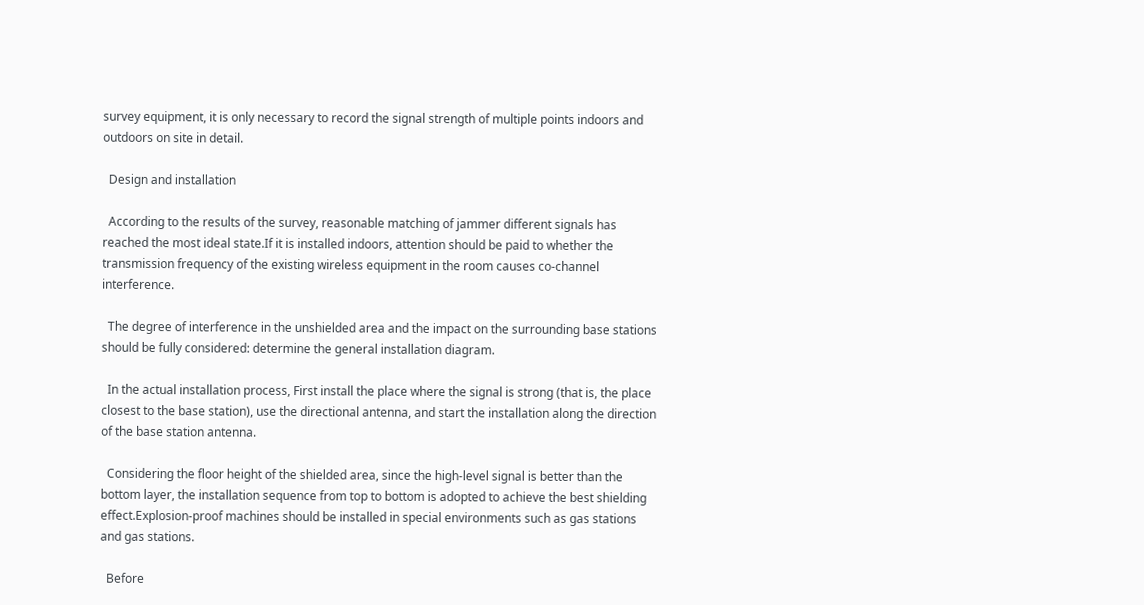survey equipment, it is only necessary to record the signal strength of multiple points indoors and outdoors on site in detail.

  Design and installation

  According to the results of the survey, reasonable matching of jammer different signals has reached the most ideal state.If it is installed indoors, attention should be paid to whether the transmission frequency of the existing wireless equipment in the room causes co-channel interference.

  The degree of interference in the unshielded area and the impact on the surrounding base stations should be fully considered: determine the general installation diagram.

  In the actual installation process, First install the place where the signal is strong (that is, the place closest to the base station), use the directional antenna, and start the installation along the direction of the base station antenna.

  Considering the floor height of the shielded area, since the high-level signal is better than the bottom layer, the installation sequence from top to bottom is adopted to achieve the best shielding effect.Explosion-proof machines should be installed in special environments such as gas stations and gas stations.

  Before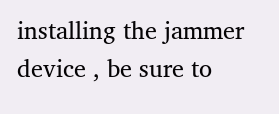installing the jammer device , be sure to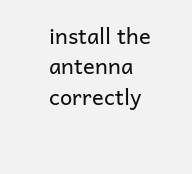install the antenna correctly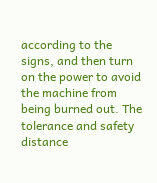according to the signs, and then turn on the power to avoid the machine from being burned out. The tolerance and safety distance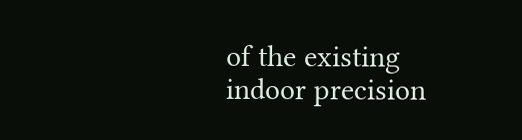of the existing indoor precision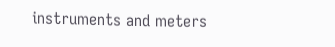instruments and meters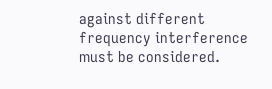against different frequency interference must be considered.